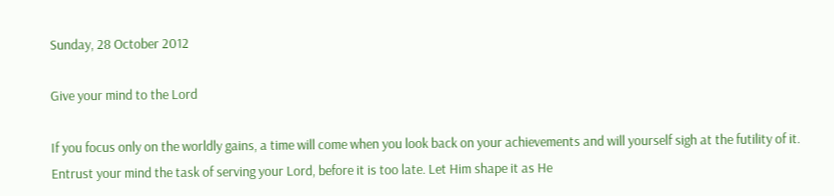Sunday, 28 October 2012

Give your mind to the Lord

If you focus only on the worldly gains, a time will come when you look back on your achievements and will yourself sigh at the futility of it. Entrust your mind the task of serving your Lord, before it is too late. Let Him shape it as He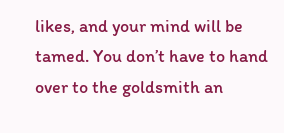likes, and your mind will be tamed. You don’t have to hand over to the goldsmith an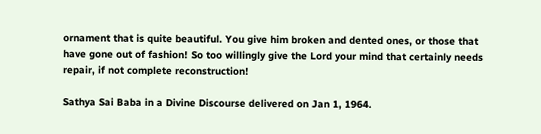ornament that is quite beautiful. You give him broken and dented ones, or those that have gone out of fashion! So too willingly give the Lord your mind that certainly needs repair, if not complete reconstruction!

Sathya Sai Baba in a Divine Discourse delivered on Jan 1, 1964.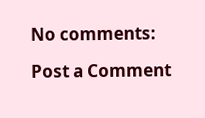No comments:

Post a Comment